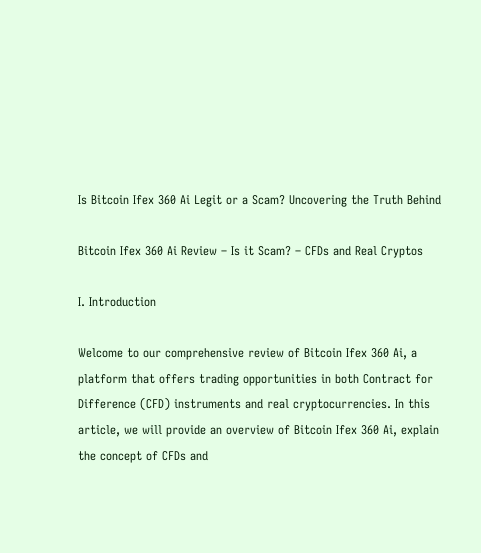Is Bitcoin Ifex 360 Ai Legit or a Scam? Uncovering the Truth Behind

Bitcoin Ifex 360 Ai Review – Is it Scam? – CFDs and Real Cryptos

I. Introduction

Welcome to our comprehensive review of Bitcoin Ifex 360 Ai, a platform that offers trading opportunities in both Contract for Difference (CFD) instruments and real cryptocurrencies. In this article, we will provide an overview of Bitcoin Ifex 360 Ai, explain the concept of CFDs and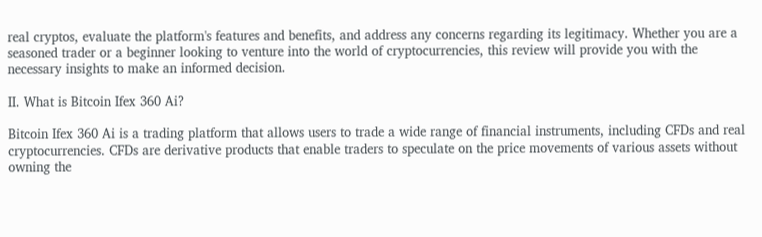real cryptos, evaluate the platform's features and benefits, and address any concerns regarding its legitimacy. Whether you are a seasoned trader or a beginner looking to venture into the world of cryptocurrencies, this review will provide you with the necessary insights to make an informed decision.

II. What is Bitcoin Ifex 360 Ai?

Bitcoin Ifex 360 Ai is a trading platform that allows users to trade a wide range of financial instruments, including CFDs and real cryptocurrencies. CFDs are derivative products that enable traders to speculate on the price movements of various assets without owning the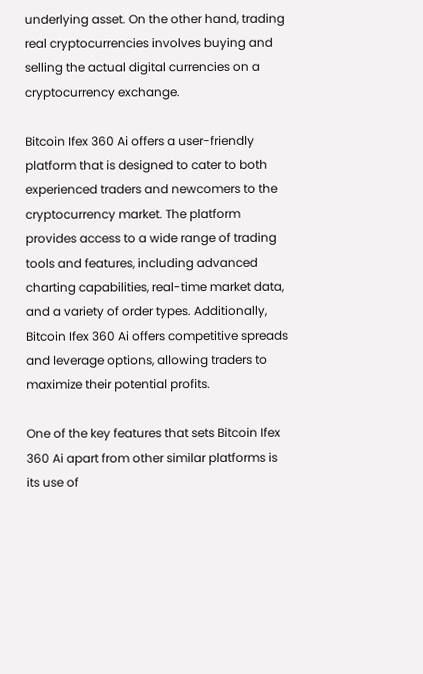underlying asset. On the other hand, trading real cryptocurrencies involves buying and selling the actual digital currencies on a cryptocurrency exchange.

Bitcoin Ifex 360 Ai offers a user-friendly platform that is designed to cater to both experienced traders and newcomers to the cryptocurrency market. The platform provides access to a wide range of trading tools and features, including advanced charting capabilities, real-time market data, and a variety of order types. Additionally, Bitcoin Ifex 360 Ai offers competitive spreads and leverage options, allowing traders to maximize their potential profits.

One of the key features that sets Bitcoin Ifex 360 Ai apart from other similar platforms is its use of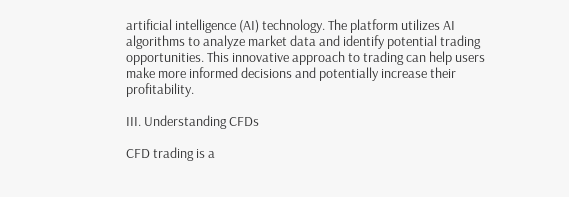artificial intelligence (AI) technology. The platform utilizes AI algorithms to analyze market data and identify potential trading opportunities. This innovative approach to trading can help users make more informed decisions and potentially increase their profitability.

III. Understanding CFDs

CFD trading is a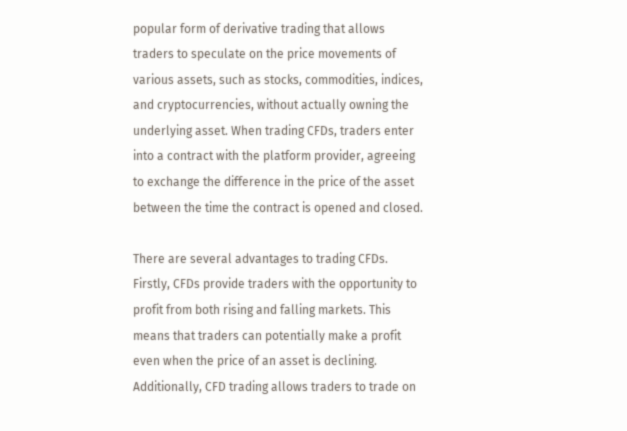popular form of derivative trading that allows traders to speculate on the price movements of various assets, such as stocks, commodities, indices, and cryptocurrencies, without actually owning the underlying asset. When trading CFDs, traders enter into a contract with the platform provider, agreeing to exchange the difference in the price of the asset between the time the contract is opened and closed.

There are several advantages to trading CFDs. Firstly, CFDs provide traders with the opportunity to profit from both rising and falling markets. This means that traders can potentially make a profit even when the price of an asset is declining. Additionally, CFD trading allows traders to trade on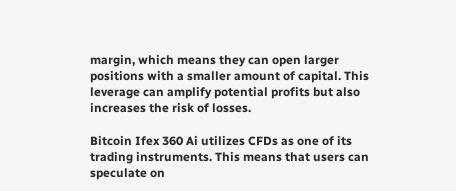margin, which means they can open larger positions with a smaller amount of capital. This leverage can amplify potential profits but also increases the risk of losses.

Bitcoin Ifex 360 Ai utilizes CFDs as one of its trading instruments. This means that users can speculate on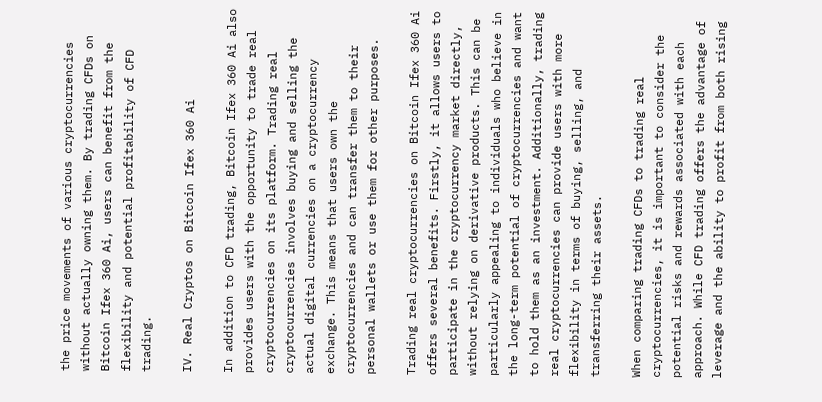the price movements of various cryptocurrencies without actually owning them. By trading CFDs on Bitcoin Ifex 360 Ai, users can benefit from the flexibility and potential profitability of CFD trading.

IV. Real Cryptos on Bitcoin Ifex 360 Ai

In addition to CFD trading, Bitcoin Ifex 360 Ai also provides users with the opportunity to trade real cryptocurrencies on its platform. Trading real cryptocurrencies involves buying and selling the actual digital currencies on a cryptocurrency exchange. This means that users own the cryptocurrencies and can transfer them to their personal wallets or use them for other purposes.

Trading real cryptocurrencies on Bitcoin Ifex 360 Ai offers several benefits. Firstly, it allows users to participate in the cryptocurrency market directly, without relying on derivative products. This can be particularly appealing to individuals who believe in the long-term potential of cryptocurrencies and want to hold them as an investment. Additionally, trading real cryptocurrencies can provide users with more flexibility in terms of buying, selling, and transferring their assets.

When comparing trading CFDs to trading real cryptocurrencies, it is important to consider the potential risks and rewards associated with each approach. While CFD trading offers the advantage of leverage and the ability to profit from both rising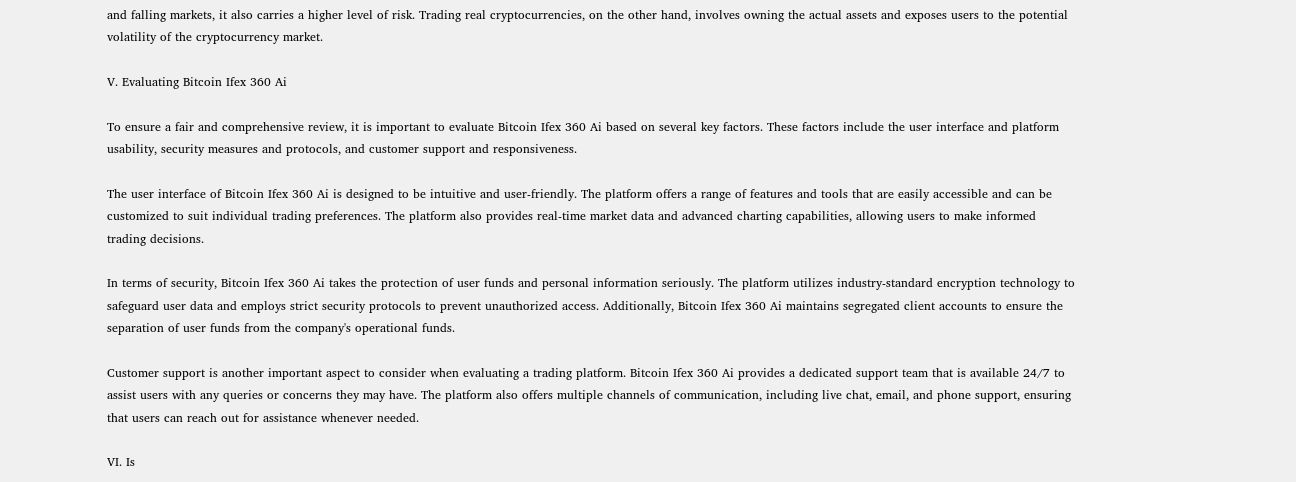and falling markets, it also carries a higher level of risk. Trading real cryptocurrencies, on the other hand, involves owning the actual assets and exposes users to the potential volatility of the cryptocurrency market.

V. Evaluating Bitcoin Ifex 360 Ai

To ensure a fair and comprehensive review, it is important to evaluate Bitcoin Ifex 360 Ai based on several key factors. These factors include the user interface and platform usability, security measures and protocols, and customer support and responsiveness.

The user interface of Bitcoin Ifex 360 Ai is designed to be intuitive and user-friendly. The platform offers a range of features and tools that are easily accessible and can be customized to suit individual trading preferences. The platform also provides real-time market data and advanced charting capabilities, allowing users to make informed trading decisions.

In terms of security, Bitcoin Ifex 360 Ai takes the protection of user funds and personal information seriously. The platform utilizes industry-standard encryption technology to safeguard user data and employs strict security protocols to prevent unauthorized access. Additionally, Bitcoin Ifex 360 Ai maintains segregated client accounts to ensure the separation of user funds from the company's operational funds.

Customer support is another important aspect to consider when evaluating a trading platform. Bitcoin Ifex 360 Ai provides a dedicated support team that is available 24/7 to assist users with any queries or concerns they may have. The platform also offers multiple channels of communication, including live chat, email, and phone support, ensuring that users can reach out for assistance whenever needed.

VI. Is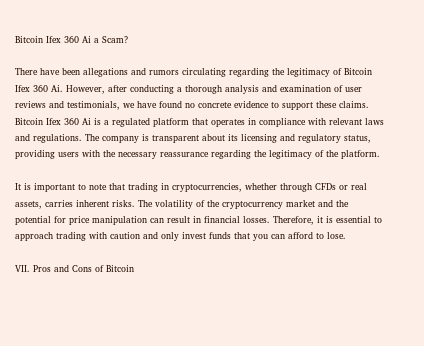Bitcoin Ifex 360 Ai a Scam?

There have been allegations and rumors circulating regarding the legitimacy of Bitcoin Ifex 360 Ai. However, after conducting a thorough analysis and examination of user reviews and testimonials, we have found no concrete evidence to support these claims. Bitcoin Ifex 360 Ai is a regulated platform that operates in compliance with relevant laws and regulations. The company is transparent about its licensing and regulatory status, providing users with the necessary reassurance regarding the legitimacy of the platform.

It is important to note that trading in cryptocurrencies, whether through CFDs or real assets, carries inherent risks. The volatility of the cryptocurrency market and the potential for price manipulation can result in financial losses. Therefore, it is essential to approach trading with caution and only invest funds that you can afford to lose.

VII. Pros and Cons of Bitcoin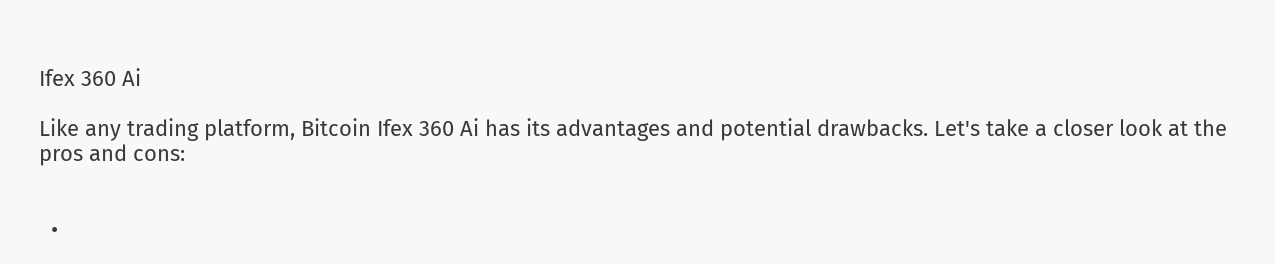Ifex 360 Ai

Like any trading platform, Bitcoin Ifex 360 Ai has its advantages and potential drawbacks. Let's take a closer look at the pros and cons:


  •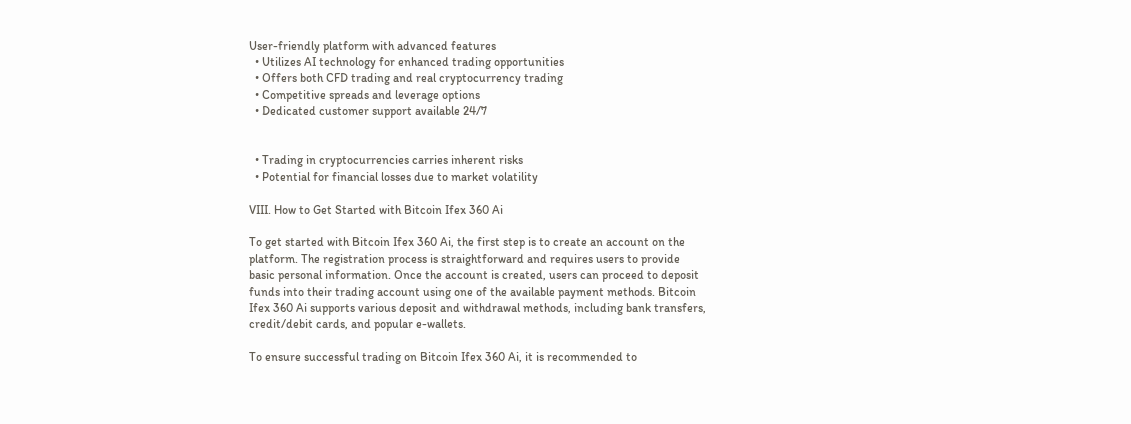User-friendly platform with advanced features
  • Utilizes AI technology for enhanced trading opportunities
  • Offers both CFD trading and real cryptocurrency trading
  • Competitive spreads and leverage options
  • Dedicated customer support available 24/7


  • Trading in cryptocurrencies carries inherent risks
  • Potential for financial losses due to market volatility

VIII. How to Get Started with Bitcoin Ifex 360 Ai

To get started with Bitcoin Ifex 360 Ai, the first step is to create an account on the platform. The registration process is straightforward and requires users to provide basic personal information. Once the account is created, users can proceed to deposit funds into their trading account using one of the available payment methods. Bitcoin Ifex 360 Ai supports various deposit and withdrawal methods, including bank transfers, credit/debit cards, and popular e-wallets.

To ensure successful trading on Bitcoin Ifex 360 Ai, it is recommended to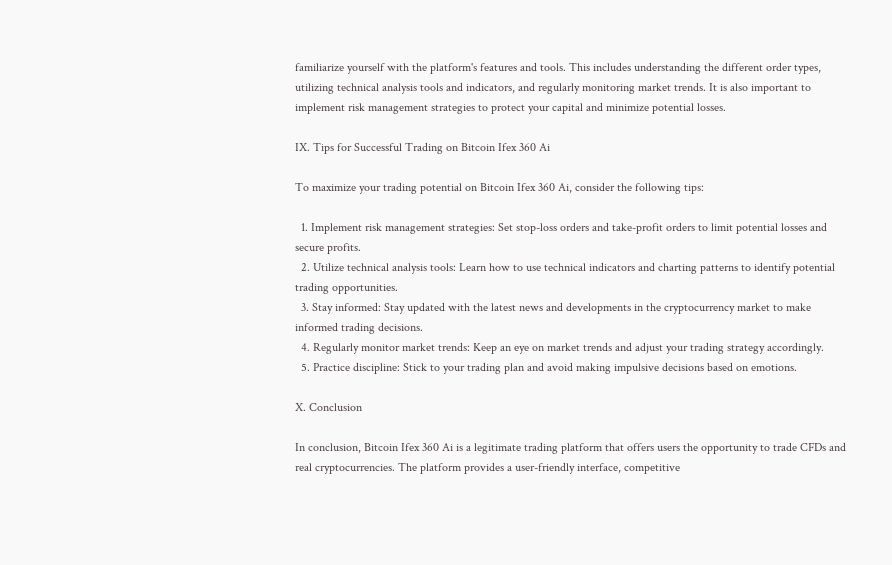familiarize yourself with the platform's features and tools. This includes understanding the different order types, utilizing technical analysis tools and indicators, and regularly monitoring market trends. It is also important to implement risk management strategies to protect your capital and minimize potential losses.

IX. Tips for Successful Trading on Bitcoin Ifex 360 Ai

To maximize your trading potential on Bitcoin Ifex 360 Ai, consider the following tips:

  1. Implement risk management strategies: Set stop-loss orders and take-profit orders to limit potential losses and secure profits.
  2. Utilize technical analysis tools: Learn how to use technical indicators and charting patterns to identify potential trading opportunities.
  3. Stay informed: Stay updated with the latest news and developments in the cryptocurrency market to make informed trading decisions.
  4. Regularly monitor market trends: Keep an eye on market trends and adjust your trading strategy accordingly.
  5. Practice discipline: Stick to your trading plan and avoid making impulsive decisions based on emotions.

X. Conclusion

In conclusion, Bitcoin Ifex 360 Ai is a legitimate trading platform that offers users the opportunity to trade CFDs and real cryptocurrencies. The platform provides a user-friendly interface, competitive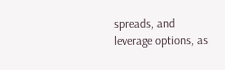spreads, and leverage options, as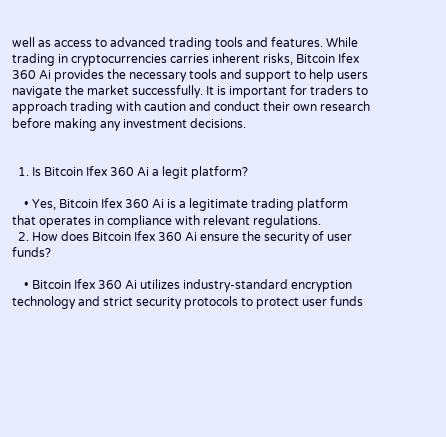well as access to advanced trading tools and features. While trading in cryptocurrencies carries inherent risks, Bitcoin Ifex 360 Ai provides the necessary tools and support to help users navigate the market successfully. It is important for traders to approach trading with caution and conduct their own research before making any investment decisions.


  1. Is Bitcoin Ifex 360 Ai a legit platform?

    • Yes, Bitcoin Ifex 360 Ai is a legitimate trading platform that operates in compliance with relevant regulations.
  2. How does Bitcoin Ifex 360 Ai ensure the security of user funds?

    • Bitcoin Ifex 360 Ai utilizes industry-standard encryption technology and strict security protocols to protect user funds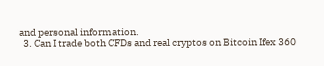and personal information.
  3. Can I trade both CFDs and real cryptos on Bitcoin Ifex 360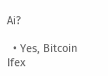Ai?

  • Yes, Bitcoin Ifex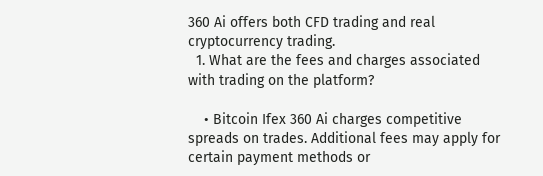360 Ai offers both CFD trading and real cryptocurrency trading.
  1. What are the fees and charges associated with trading on the platform?

    • Bitcoin Ifex 360 Ai charges competitive spreads on trades. Additional fees may apply for certain payment methods or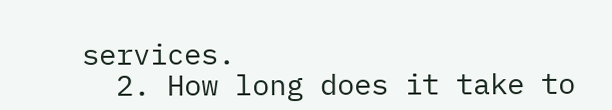services.
  2. How long does it take to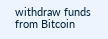withdraw funds from Bitcoin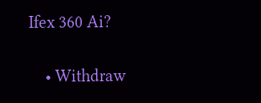Ifex 360 Ai?

    • Withdraw